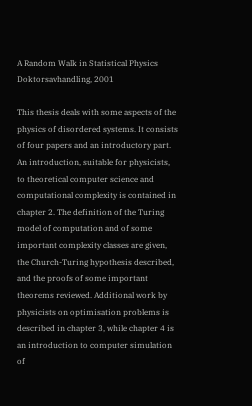A Random Walk in Statistical Physics
Doktorsavhandling, 2001

This thesis deals with some aspects of the physics of disordered systems. It consists of four papers and an introductory part. An introduction, suitable for physicists, to theoretical computer science and computational complexity is contained in chapter 2. The definition of the Turing model of computation and of some important complexity classes are given, the Church-Turing hypothesis described, and the proofs of some important theorems reviewed. Additional work by physicists on optimisation problems is described in chapter 3, while chapter 4 is an introduction to computer simulation of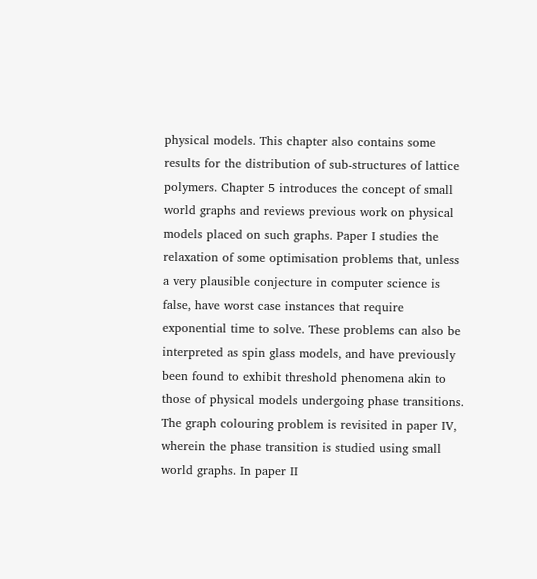physical models. This chapter also contains some results for the distribution of sub-structures of lattice polymers. Chapter 5 introduces the concept of small world graphs and reviews previous work on physical models placed on such graphs. Paper I studies the relaxation of some optimisation problems that, unless a very plausible conjecture in computer science is false, have worst case instances that require exponential time to solve. These problems can also be interpreted as spin glass models, and have previously been found to exhibit threshold phenomena akin to those of physical models undergoing phase transitions. The graph colouring problem is revisited in paper IV, wherein the phase transition is studied using small world graphs. In paper II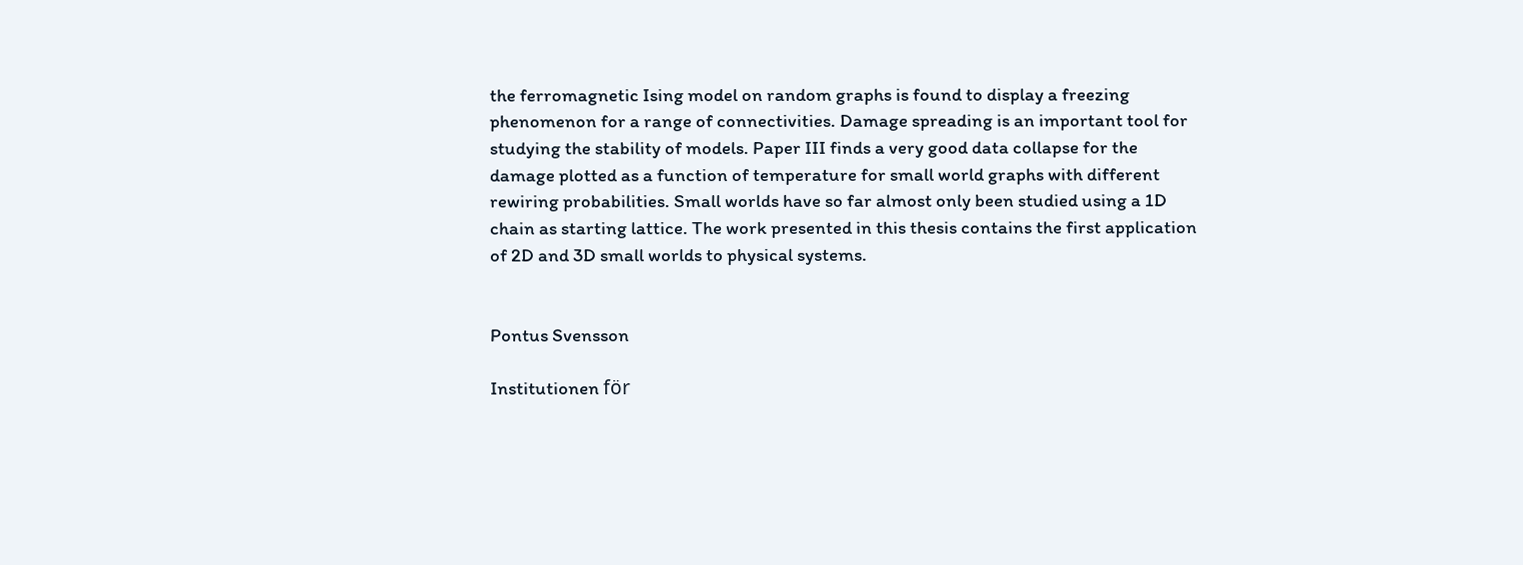the ferromagnetic Ising model on random graphs is found to display a freezing phenomenon for a range of connectivities. Damage spreading is an important tool for studying the stability of models. Paper III finds a very good data collapse for the damage plotted as a function of temperature for small world graphs with different rewiring probabilities. Small worlds have so far almost only been studied using a 1D chain as starting lattice. The work presented in this thesis contains the first application of 2D and 3D small worlds to physical systems.


Pontus Svensson

Institutionen för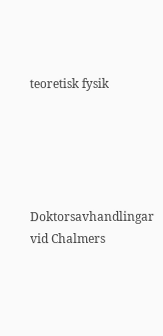teoretisk fysik





Doktorsavhandlingar vid Chalmers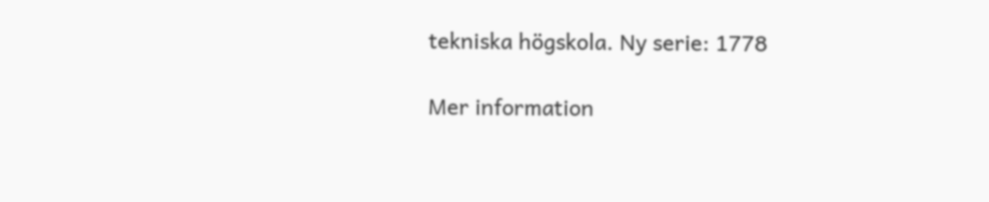tekniska högskola. Ny serie: 1778

Mer information